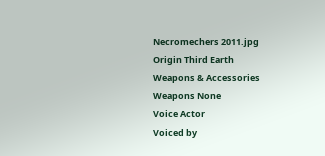Necromechers 2011.jpg
Origin Third Earth
Weapons & Accessories
Weapons None
Voice Actor
Voiced by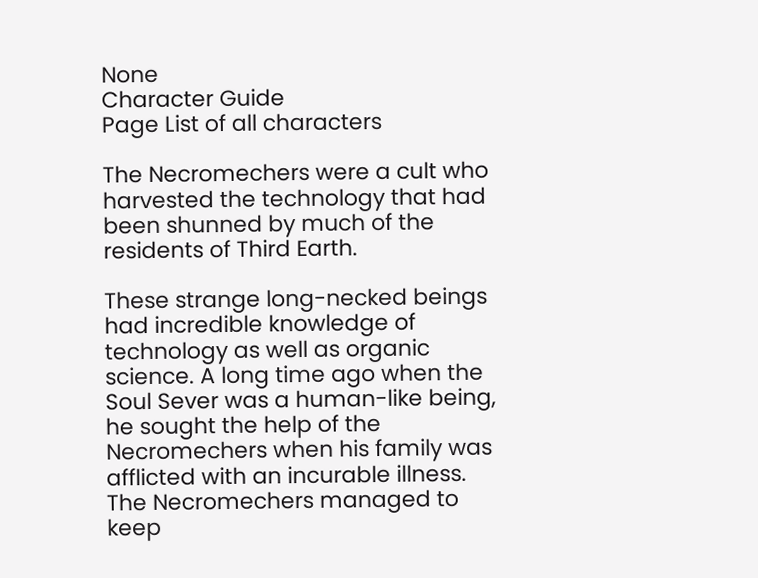None
Character Guide
Page List of all characters

The Necromechers were a cult who harvested the technology that had been shunned by much of the residents of Third Earth.

These strange long-necked beings had incredible knowledge of technology as well as organic science. A long time ago when the Soul Sever was a human-like being, he sought the help of the Necromechers when his family was afflicted with an incurable illness. The Necromechers managed to keep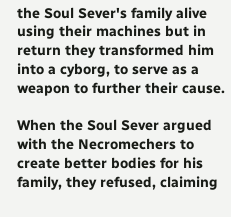the Soul Sever's family alive using their machines but in return they transformed him into a cyborg, to serve as a weapon to further their cause.

When the Soul Sever argued with the Necromechers to create better bodies for his family, they refused, claiming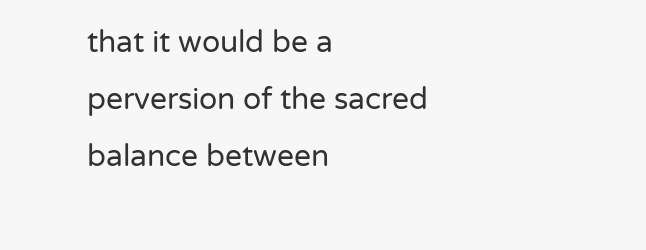that it would be a perversion of the sacred balance between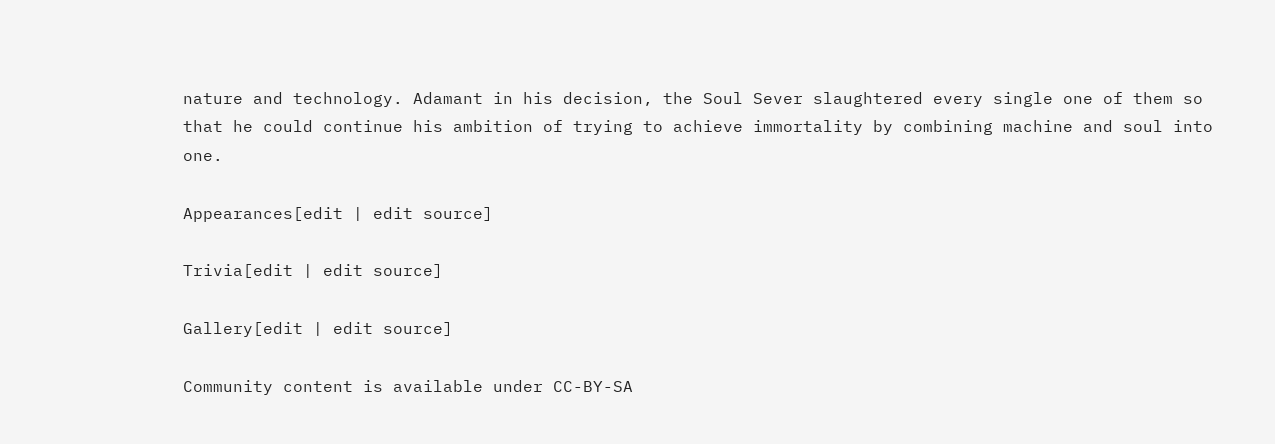nature and technology. Adamant in his decision, the Soul Sever slaughtered every single one of them so that he could continue his ambition of trying to achieve immortality by combining machine and soul into one.

Appearances[edit | edit source]

Trivia[edit | edit source]

Gallery[edit | edit source]

Community content is available under CC-BY-SA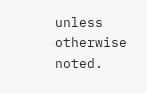unless otherwise noted.